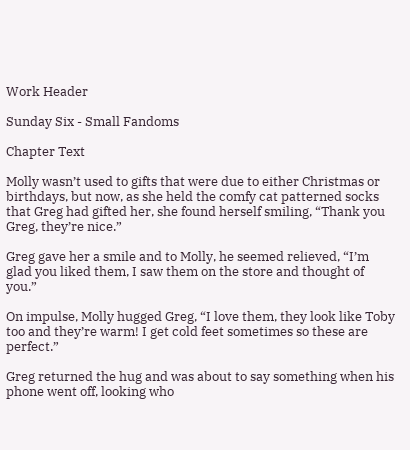Work Header

Sunday Six - Small Fandoms

Chapter Text

Molly wasn’t used to gifts that were due to either Christmas or birthdays, but now, as she held the comfy cat patterned socks that Greg had gifted her, she found herself smiling, “Thank you Greg, they’re nice.”

Greg gave her a smile and to Molly, he seemed relieved, “I’m glad you liked them, I saw them on the store and thought of you.”

On impulse, Molly hugged Greg, “I love them, they look like Toby too and they’re warm! I get cold feet sometimes so these are perfect.”

Greg returned the hug and was about to say something when his phone went off, looking who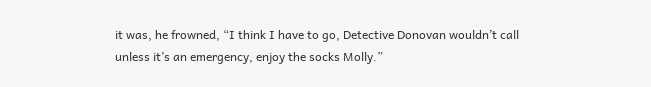it was, he frowned, “I think I have to go, Detective Donovan wouldn’t call unless it’s an emergency, enjoy the socks Molly.”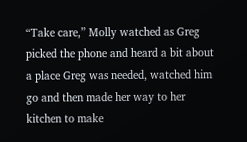“Take care,” Molly watched as Greg picked the phone and heard a bit about a place Greg was needed, watched him go and then made her way to her kitchen to make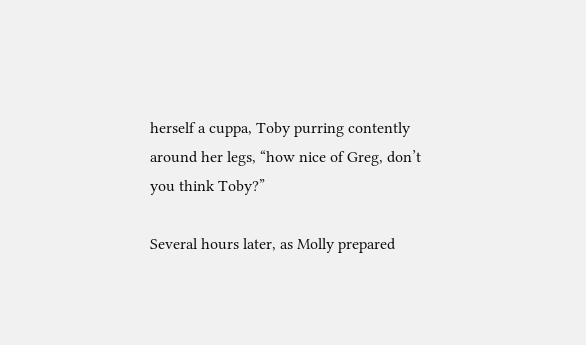herself a cuppa, Toby purring contently around her legs, “how nice of Greg, don’t you think Toby?”

Several hours later, as Molly prepared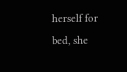herself for bed, she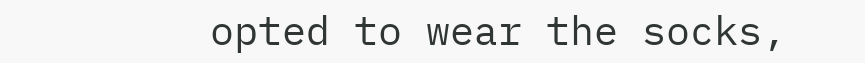opted to wear the socks,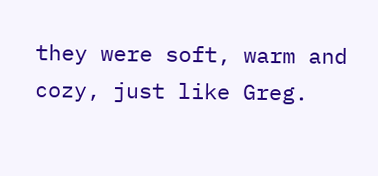they were soft, warm and cozy, just like Greg.